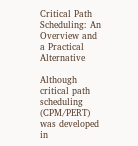Critical Path Scheduling: An Overview and a Practical Alternative

Although critical path scheduling (CPM/PERT) was developed in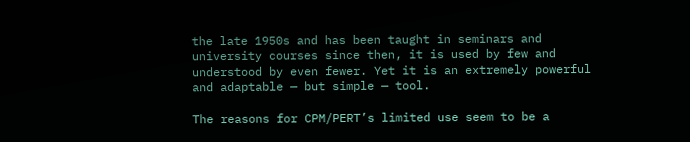the late 1950s and has been taught in seminars and university courses since then, it is used by few and understood by even fewer. Yet it is an extremely powerful and adaptable — but simple — tool.

The reasons for CPM/PERT’s limited use seem to be a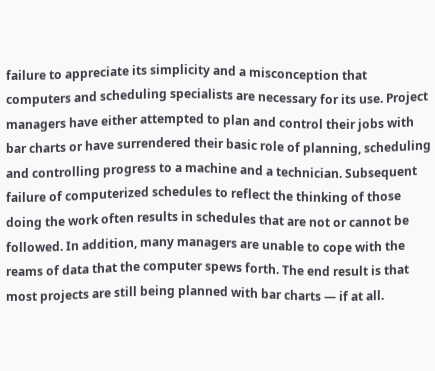failure to appreciate its simplicity and a misconception that computers and scheduling specialists are necessary for its use. Project managers have either attempted to plan and control their jobs with bar charts or have surrendered their basic role of planning, scheduling and controlling progress to a machine and a technician. Subsequent failure of computerized schedules to reflect the thinking of those doing the work often results in schedules that are not or cannot be followed. In addition, many managers are unable to cope with the reams of data that the computer spews forth. The end result is that most projects are still being planned with bar charts — if at all.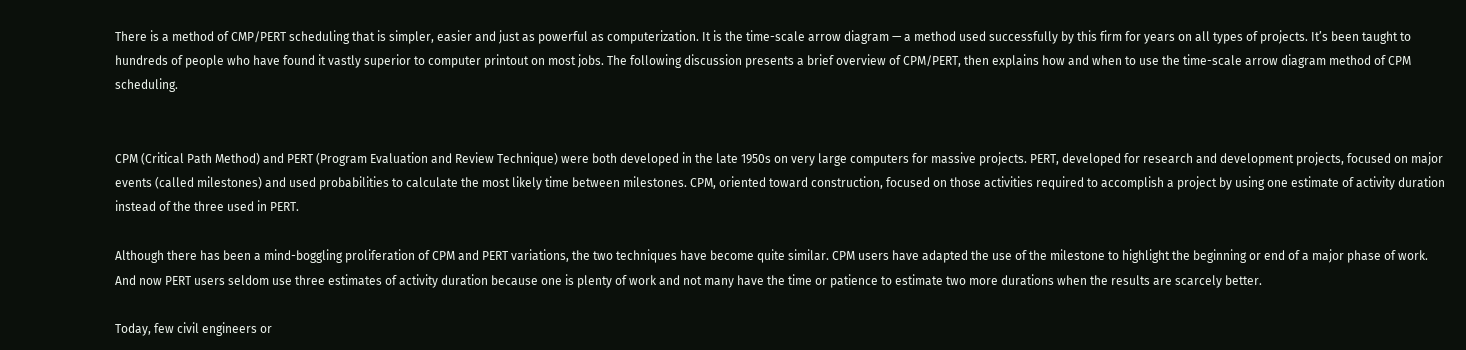There is a method of CMP/PERT scheduling that is simpler, easier and just as powerful as computerization. It is the time-scale arrow diagram — a method used successfully by this firm for years on all types of projects. It’s been taught to hundreds of people who have found it vastly superior to computer printout on most jobs. The following discussion presents a brief overview of CPM/PERT, then explains how and when to use the time-scale arrow diagram method of CPM scheduling.


CPM (Critical Path Method) and PERT (Program Evaluation and Review Technique) were both developed in the late 1950s on very large computers for massive projects. PERT, developed for research and development projects, focused on major events (called milestones) and used probabilities to calculate the most likely time between milestones. CPM, oriented toward construction, focused on those activities required to accomplish a project by using one estimate of activity duration instead of the three used in PERT.

Although there has been a mind-boggling proliferation of CPM and PERT variations, the two techniques have become quite similar. CPM users have adapted the use of the milestone to highlight the beginning or end of a major phase of work. And now PERT users seldom use three estimates of activity duration because one is plenty of work and not many have the time or patience to estimate two more durations when the results are scarcely better.

Today, few civil engineers or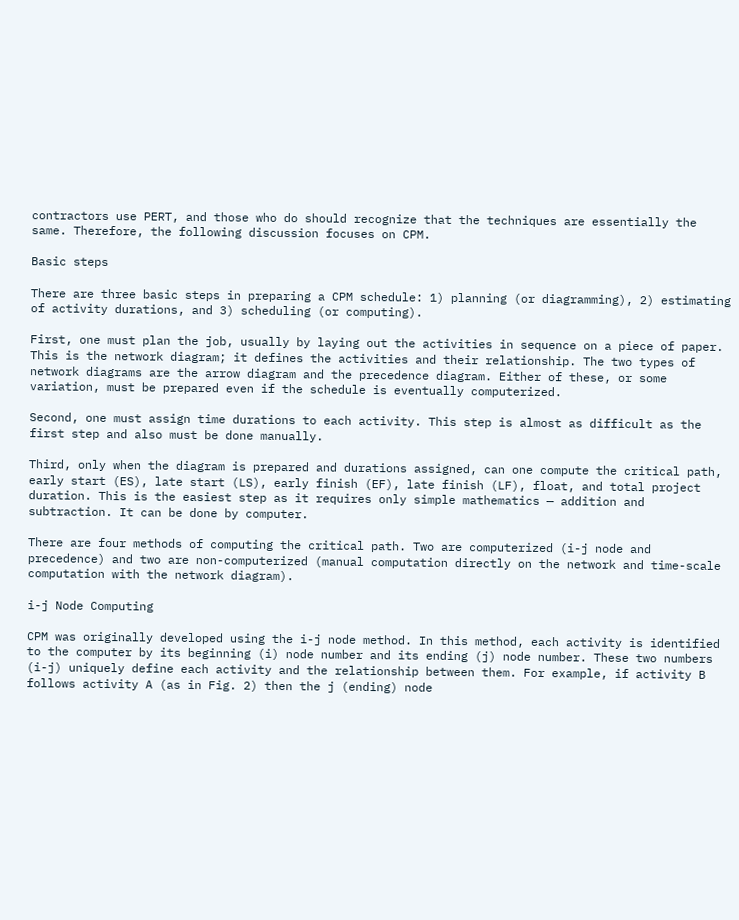contractors use PERT, and those who do should recognize that the techniques are essentially the same. Therefore, the following discussion focuses on CPM.

Basic steps

There are three basic steps in preparing a CPM schedule: 1) planning (or diagramming), 2) estimating of activity durations, and 3) scheduling (or computing).

First, one must plan the job, usually by laying out the activities in sequence on a piece of paper. This is the network diagram; it defines the activities and their relationship. The two types of network diagrams are the arrow diagram and the precedence diagram. Either of these, or some variation, must be prepared even if the schedule is eventually computerized.

Second, one must assign time durations to each activity. This step is almost as difficult as the first step and also must be done manually.

Third, only when the diagram is prepared and durations assigned, can one compute the critical path, early start (ES), late start (LS), early finish (EF), late finish (LF), float, and total project duration. This is the easiest step as it requires only simple mathematics — addition and subtraction. It can be done by computer.

There are four methods of computing the critical path. Two are computerized (i-j node and precedence) and two are non-computerized (manual computation directly on the network and time-scale computation with the network diagram).

i-j Node Computing

CPM was originally developed using the i-j node method. In this method, each activity is identified to the computer by its beginning (i) node number and its ending (j) node number. These two numbers (i-j) uniquely define each activity and the relationship between them. For example, if activity B follows activity A (as in Fig. 2) then the j (ending) node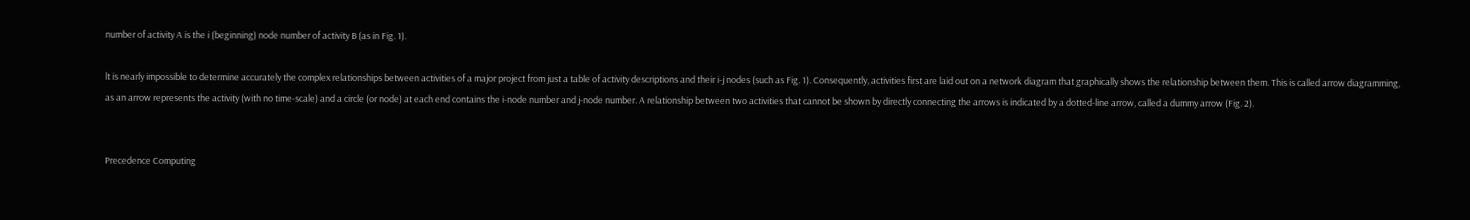number of activity A is the i (beginning) node number of activity B (as in Fig. 1).

lt is nearly impossible to determine accurately the complex relationships between activities of a major project from just a table of activity descriptions and their i-j nodes (such as Fig. 1). Consequently, activities first are laid out on a network diagram that graphically shows the relationship between them. This is called arrow diagramming, as an arrow represents the activity (with no time-scale) and a circle (or node) at each end contains the i-node number and j-node number. A relationship between two activities that cannot be shown by directly connecting the arrows is indicated by a dotted-line arrow, called a dummy arrow (Fig. 2).


Precedence Computing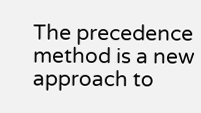The precedence method is a new approach to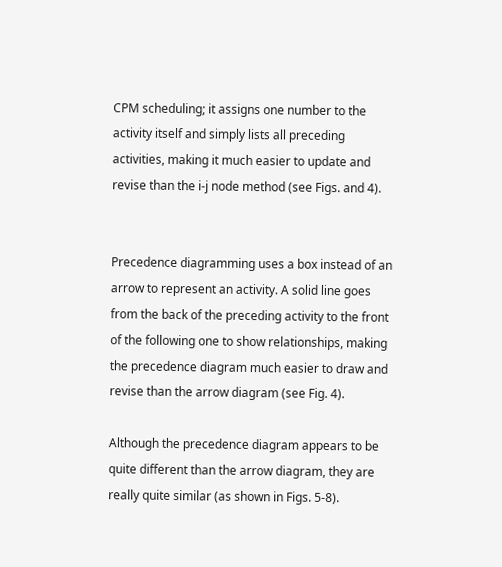CPM scheduling; it assigns one number to the activity itself and simply lists all preceding activities, making it much easier to update and revise than the i-j node method (see Figs. and 4).


Precedence diagramming uses a box instead of an arrow to represent an activity. A solid line goes from the back of the preceding activity to the front of the following one to show relationships, making the precedence diagram much easier to draw and revise than the arrow diagram (see Fig. 4).

Although the precedence diagram appears to be quite different than the arrow diagram, they are really quite similar (as shown in Figs. 5-8).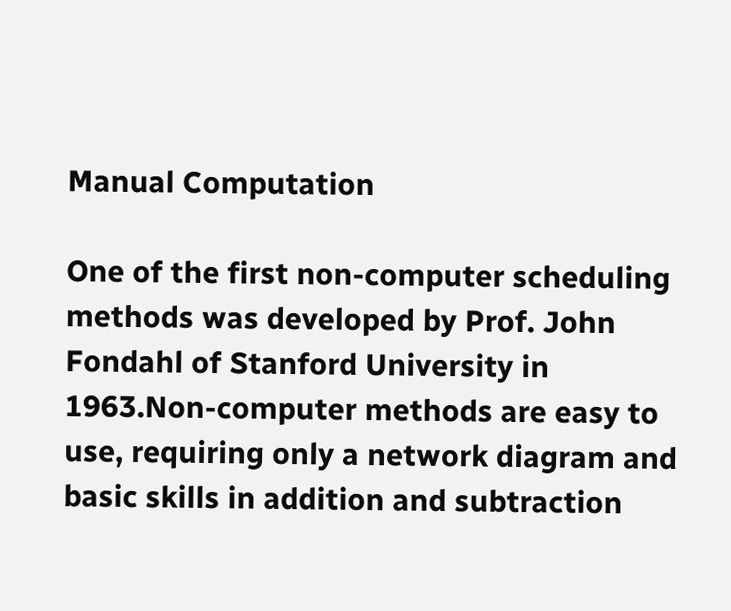Manual Computation

One of the first non-computer scheduling methods was developed by Prof. John Fondahl of Stanford University in 1963.Non-computer methods are easy to use, requiring only a network diagram and basic skills in addition and subtraction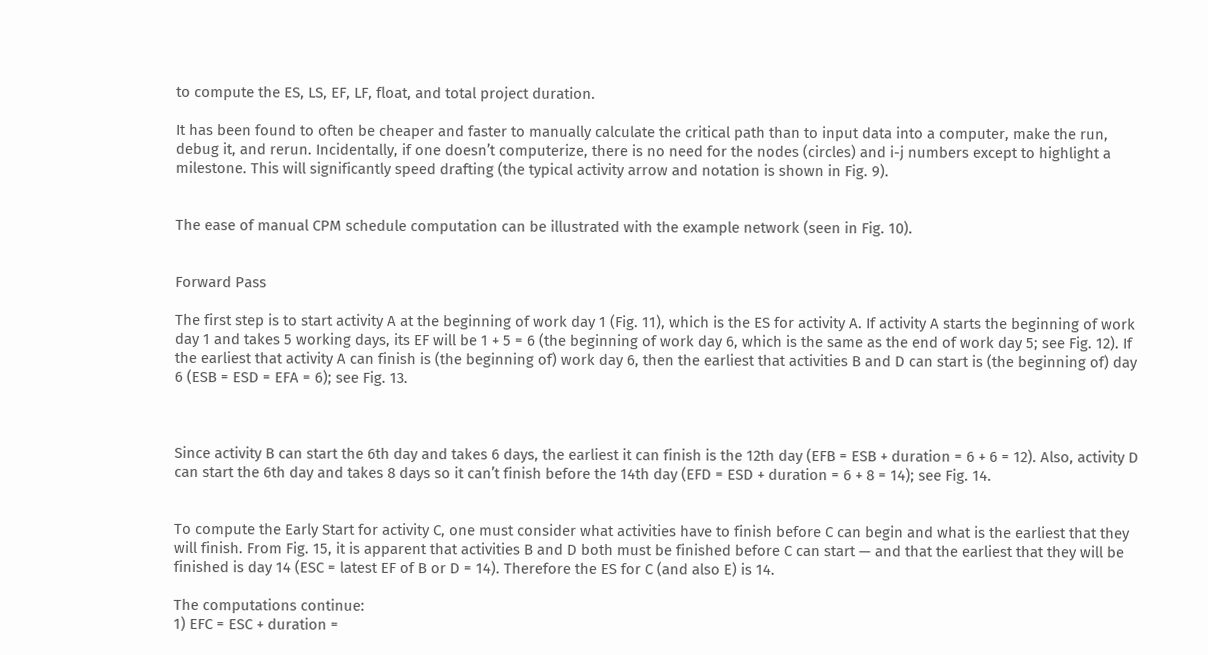to compute the ES, LS, EF, LF, float, and total project duration.

It has been found to often be cheaper and faster to manually calculate the critical path than to input data into a computer, make the run, debug it, and rerun. Incidentally, if one doesn’t computerize, there is no need for the nodes (circles) and i-j numbers except to highlight a milestone. This will significantly speed drafting (the typical activity arrow and notation is shown in Fig. 9).


The ease of manual CPM schedule computation can be illustrated with the example network (seen in Fig. 10).


Forward Pass

The first step is to start activity A at the beginning of work day 1 (Fig. 11), which is the ES for activity A. If activity A starts the beginning of work day 1 and takes 5 working days, its EF will be 1 + 5 = 6 (the beginning of work day 6, which is the same as the end of work day 5; see Fig. 12). If the earliest that activity A can finish is (the beginning of) work day 6, then the earliest that activities B and D can start is (the beginning of) day 6 (ESB = ESD = EFA = 6); see Fig. 13.



Since activity B can start the 6th day and takes 6 days, the earliest it can finish is the 12th day (EFB = ESB + duration = 6 + 6 = 12). Also, activity D can start the 6th day and takes 8 days so it can’t finish before the 14th day (EFD = ESD + duration = 6 + 8 = 14); see Fig. 14.


To compute the Early Start for activity C, one must consider what activities have to finish before C can begin and what is the earliest that they will finish. From Fig. 15, it is apparent that activities B and D both must be finished before C can start — and that the earliest that they will be finished is day 14 (ESC = latest EF of B or D = 14). Therefore the ES for C (and also E) is 14.

The computations continue:
1) EFC = ESC + duration =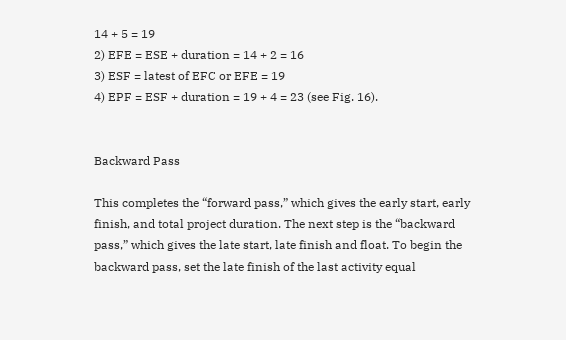14 + 5 = 19
2) EFE = ESE + duration = 14 + 2 = 16
3) ESF = latest of EFC or EFE = 19
4) EPF = ESF + duration = 19 + 4 = 23 (see Fig. 16).


Backward Pass

This completes the “forward pass,” which gives the early start, early finish, and total project duration. The next step is the “backward pass,” which gives the late start, late finish and float. To begin the backward pass, set the late finish of the last activity equal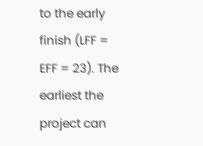to the early finish (LFF = EFF = 23). The earliest the project can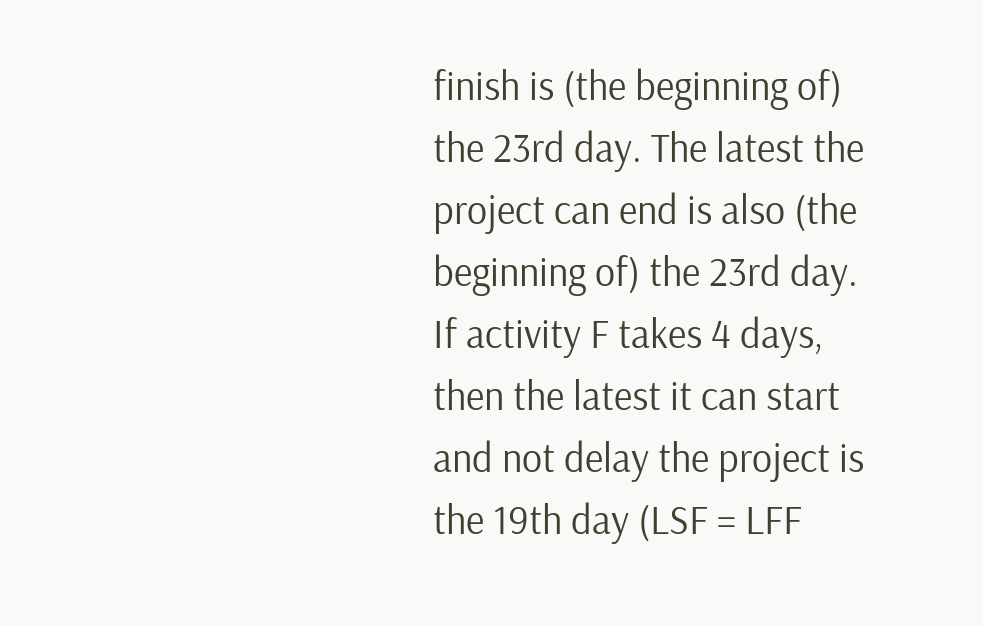finish is (the beginning of) the 23rd day. The latest the project can end is also (the beginning of) the 23rd day. If activity F takes 4 days, then the latest it can start and not delay the project is the 19th day (LSF = LFF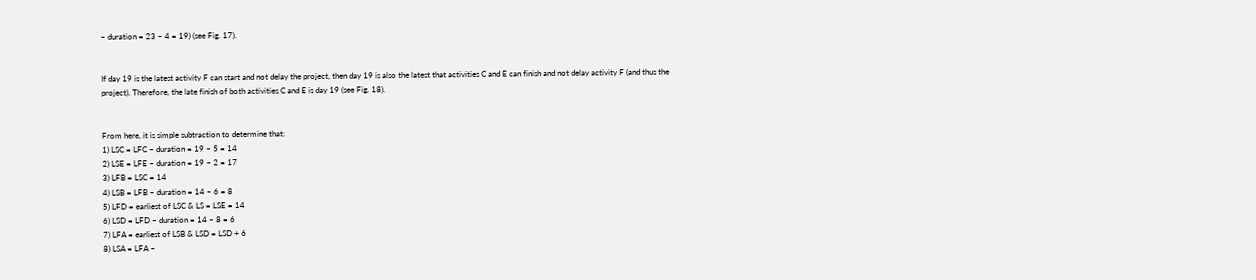– duration = 23 – 4 = 19) (see Fig. 17).


If day 19 is the latest activity F can start and not delay the project, then day 19 is also the latest that activities C and E can finish and not delay activity F (and thus the project). Therefore, the late finish of both activities C and E is day 19 (see Fig. 18).


From here, it is simple subtraction to determine that:
1) LSC = LFC – duration = 19 – 5 = 14
2) LSE = LFE – duration = 19 – 2 = 17
3) LFB = LSC = 14
4) LSB = LFB – duration = 14 – 6 = 8
5) LFD = earliest of LSC & LS = LSE = 14
6) LSD = LFD – duration = 14 – 8 = 6
7) LFA = earliest of LSB & LSD = LSD + 6
8) LSA = LFA –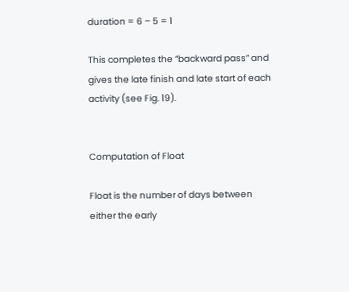duration = 6 – 5 = 1

This completes the “backward pass” and gives the late finish and late start of each activity (see Fig. 19).


Computation of Float

Float is the number of days between either the early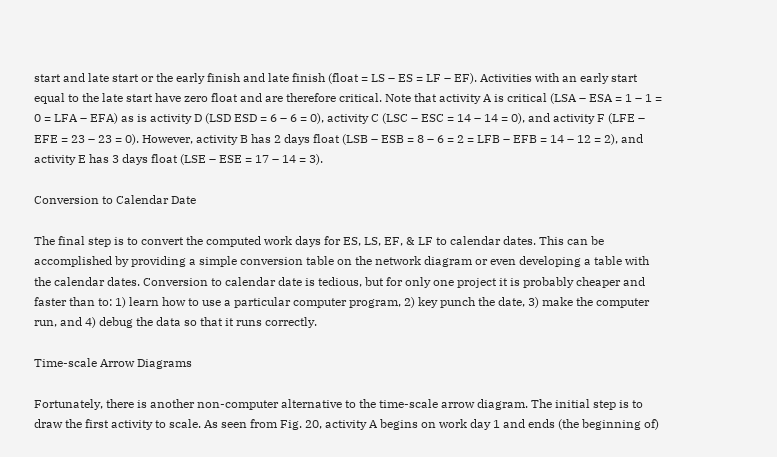start and late start or the early finish and late finish (float = LS – ES = LF – EF). Activities with an early start equal to the late start have zero float and are therefore critical. Note that activity A is critical (LSA – ESA = 1 – 1 = 0 = LFA – EFA) as is activity D (LSD ESD = 6 – 6 = 0), activity C (LSC – ESC = 14 – 14 = 0), and activity F (LFE – EFE = 23 – 23 = 0). However, activity B has 2 days float (LSB – ESB = 8 – 6 = 2 = LFB – EFB = 14 – 12 = 2), and activity E has 3 days float (LSE – ESE = 17 – 14 = 3).

Conversion to Calendar Date

The final step is to convert the computed work days for ES, LS, EF, & LF to calendar dates. This can be accomplished by providing a simple conversion table on the network diagram or even developing a table with the calendar dates. Conversion to calendar date is tedious, but for only one project it is probably cheaper and faster than to: 1) learn how to use a particular computer program, 2) key punch the date, 3) make the computer run, and 4) debug the data so that it runs correctly.

Time-scale Arrow Diagrams

Fortunately, there is another non-computer alternative to the time-scale arrow diagram. The initial step is to draw the first activity to scale. As seen from Fig. 20, activity A begins on work day 1 and ends (the beginning of)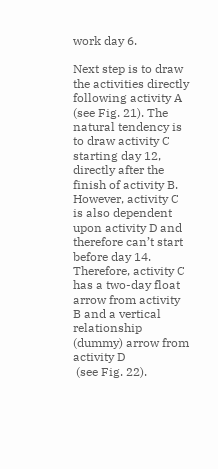work day 6.

Next step is to draw the activities directly following activity A (see Fig. 21). The natural tendency is to draw activity C starting day 12, directly after the finish of activity B. However, activity C is also dependent upon activity D and therefore can’t start before day 14. Therefore, activity C has a two-day float arrow from activity B and a vertical relationship (dummy) arrow from activity D
 (see Fig. 22).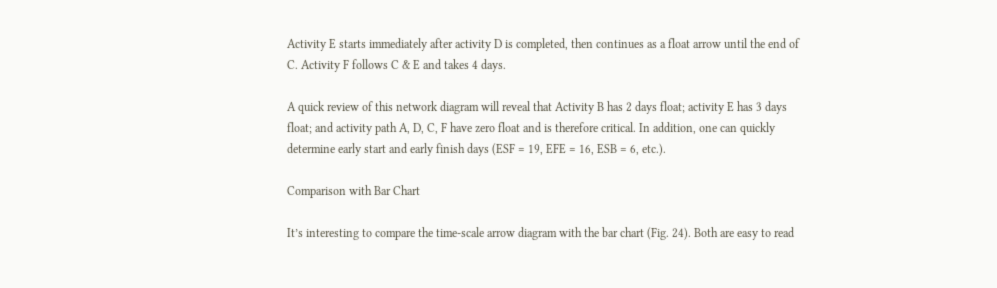Activity E starts immediately after activity D is completed, then continues as a float arrow until the end of C. Activity F follows C & E and takes 4 days.

A quick review of this network diagram will reveal that Activity B has 2 days float; activity E has 3 days float; and activity path A, D, C, F have zero float and is therefore critical. In addition, one can quickly determine early start and early finish days (ESF = 19, EFE = 16, ESB = 6, etc.).

Comparison with Bar Chart

It’s interesting to compare the time-scale arrow diagram with the bar chart (Fig. 24). Both are easy to read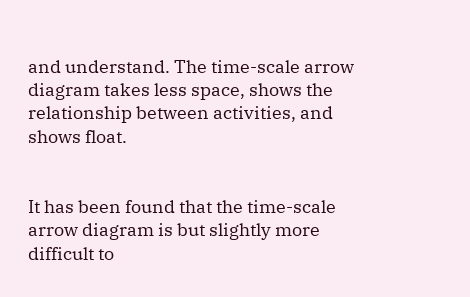and understand. The time-scale arrow diagram takes less space, shows the relationship between activities, and shows float.


It has been found that the time-scale arrow diagram is but slightly more difficult to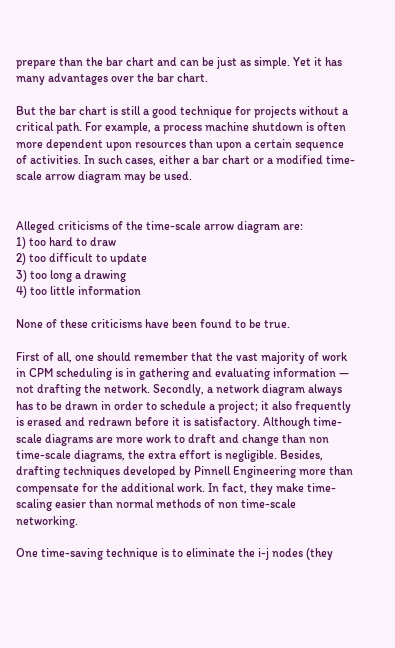prepare than the bar chart and can be just as simple. Yet it has many advantages over the bar chart.

But the bar chart is still a good technique for projects without a critical path. For example, a process machine shutdown is often more dependent upon resources than upon a certain sequence of activities. In such cases, either a bar chart or a modified time-scale arrow diagram may be used.


Alleged criticisms of the time-scale arrow diagram are:
1) too hard to draw
2) too difficult to update
3) too long a drawing
4) too little information

None of these criticisms have been found to be true.

First of all, one should remember that the vast majority of work in CPM scheduling is in gathering and evaluating information — not drafting the network. Secondly, a network diagram always has to be drawn in order to schedule a project; it also frequently is erased and redrawn before it is satisfactory. Although time-scale diagrams are more work to draft and change than non time-scale diagrams, the extra effort is negligible. Besides, drafting techniques developed by Pinnell Engineering more than compensate for the additional work. In fact, they make time-scaling easier than normal methods of non time-scale networking.

One time-saving technique is to eliminate the i-j nodes (they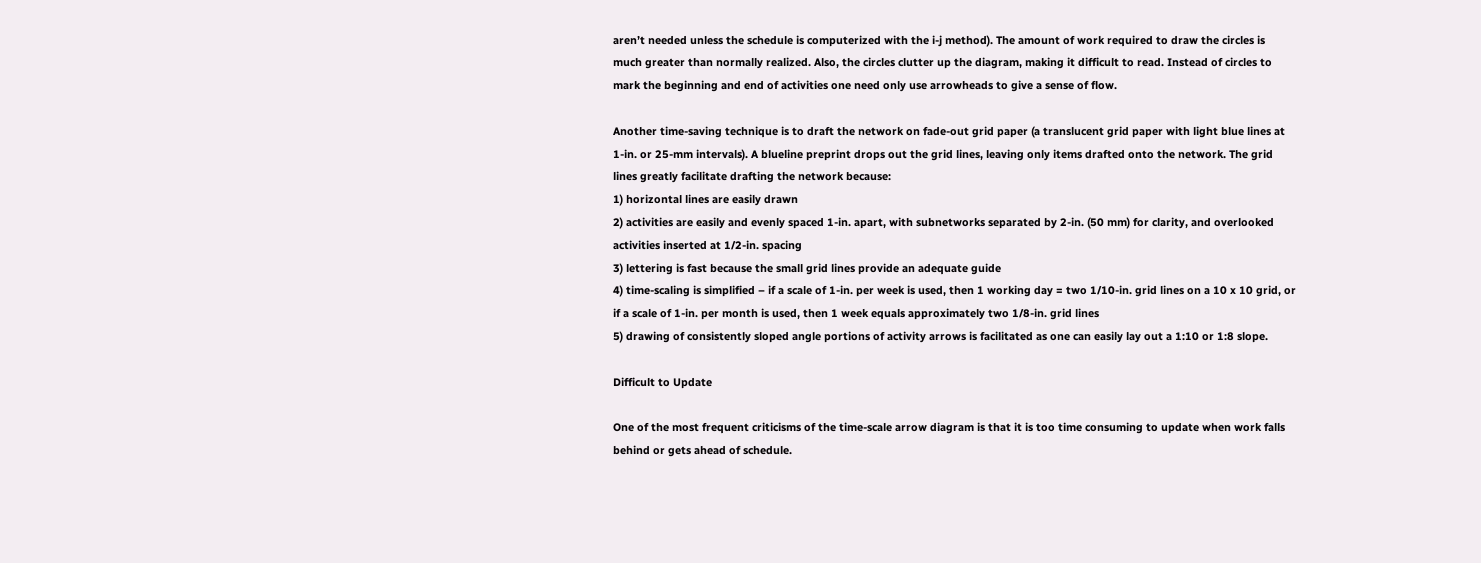aren’t needed unless the schedule is computerized with the i-j method). The amount of work required to draw the circles is much greater than normally realized. Also, the circles clutter up the diagram, making it difficult to read. Instead of circles to mark the beginning and end of activities one need only use arrowheads to give a sense of flow.

Another time-saving technique is to draft the network on fade-out grid paper (a translucent grid paper with light blue lines at 1-in. or 25-mm intervals). A blueline preprint drops out the grid lines, leaving only items drafted onto the network. The grid lines greatly facilitate drafting the network because:
1) horizontal lines are easily drawn
2) activities are easily and evenly spaced 1-in. apart, with subnetworks separated by 2-in. (50 mm) for clarity, and overlooked activities inserted at 1/2-in. spacing
3) lettering is fast because the small grid lines provide an adequate guide
4) time-scaling is simplified – if a scale of 1-in. per week is used, then 1 working day = two 1/10-in. grid lines on a 10 x 10 grid, or if a scale of 1-in. per month is used, then 1 week equals approximately two 1/8-in. grid lines
5) drawing of consistently sloped angle portions of activity arrows is facilitated as one can easily lay out a 1:10 or 1:8 slope.

Difficult to Update

One of the most frequent criticisms of the time-scale arrow diagram is that it is too time consuming to update when work falls behind or gets ahead of schedule.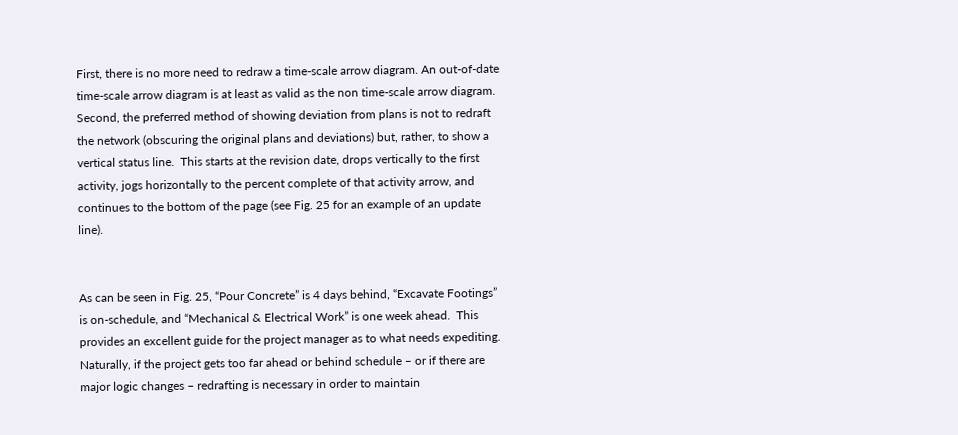First, there is no more need to redraw a time-scale arrow diagram. An out-of-date time-scale arrow diagram is at least as valid as the non time-scale arrow diagram.  Second, the preferred method of showing deviation from plans is not to redraft the network (obscuring the original plans and deviations) but, rather, to show a vertical status line.  This starts at the revision date, drops vertically to the first activity, jogs horizontally to the percent complete of that activity arrow, and continues to the bottom of the page (see Fig. 25 for an example of an update line).


As can be seen in Fig. 25, “Pour Concrete” is 4 days behind, “Excavate Footings” is on-schedule, and “Mechanical & Electrical Work” is one week ahead.  This provides an excellent guide for the project manager as to what needs expediting.  Naturally, if the project gets too far ahead or behind schedule – or if there are major logic changes – redrafting is necessary in order to maintain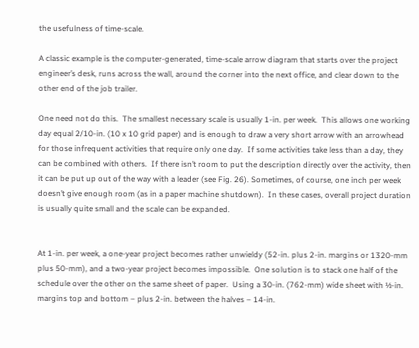the usefulness of time-scale.

A classic example is the computer-generated, time-scale arrow diagram that starts over the project engineer’s desk, runs across the wall, around the corner into the next office, and clear down to the other end of the job trailer.

One need not do this.  The smallest necessary scale is usually 1-in. per week.  This allows one working day equal 2/10-in. (10 x 10 grid paper) and is enough to draw a very short arrow with an arrowhead for those infrequent activities that require only one day.  If some activities take less than a day, they can be combined with others.  If there isn’t room to put the description directly over the activity, then it can be put up out of the way with a leader (see Fig. 26). Sometimes, of course, one inch per week doesn’t give enough room (as in a paper machine shutdown).  In these cases, overall project duration is usually quite small and the scale can be expanded.


At 1-in. per week, a one-year project becomes rather unwieldy (52-in. plus 2-in. margins or 1320-mm plus 50-mm), and a two-year project becomes impossible.  One solution is to stack one half of the schedule over the other on the same sheet of paper.  Using a 30-in. (762-mm) wide sheet with ½-in. margins top and bottom – plus 2-in. between the halves – 14-in.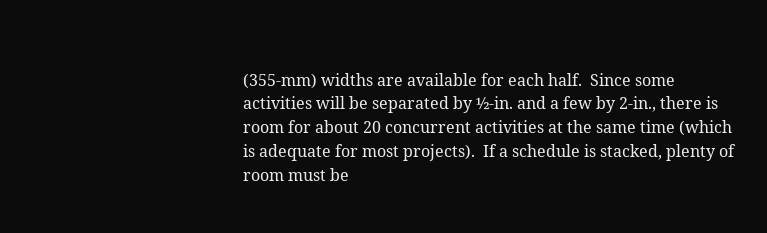(355-mm) widths are available for each half.  Since some activities will be separated by ½-in. and a few by 2-in., there is room for about 20 concurrent activities at the same time (which is adequate for most projects).  If a schedule is stacked, plenty of room must be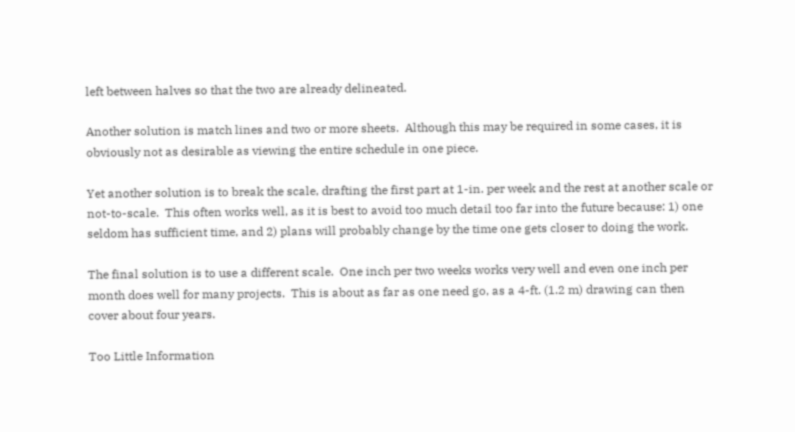left between halves so that the two are already delineated.

Another solution is match lines and two or more sheets.  Although this may be required in some cases, it is obviously not as desirable as viewing the entire schedule in one piece.

Yet another solution is to break the scale, drafting the first part at 1-in. per week and the rest at another scale or not-to-scale.  This often works well, as it is best to avoid too much detail too far into the future because: 1) one seldom has sufficient time, and 2) plans will probably change by the time one gets closer to doing the work.

The final solution is to use a different scale.  One inch per two weeks works very well and even one inch per month does well for many projects.  This is about as far as one need go, as a 4-ft. (1.2 m) drawing can then cover about four years.

Too Little Information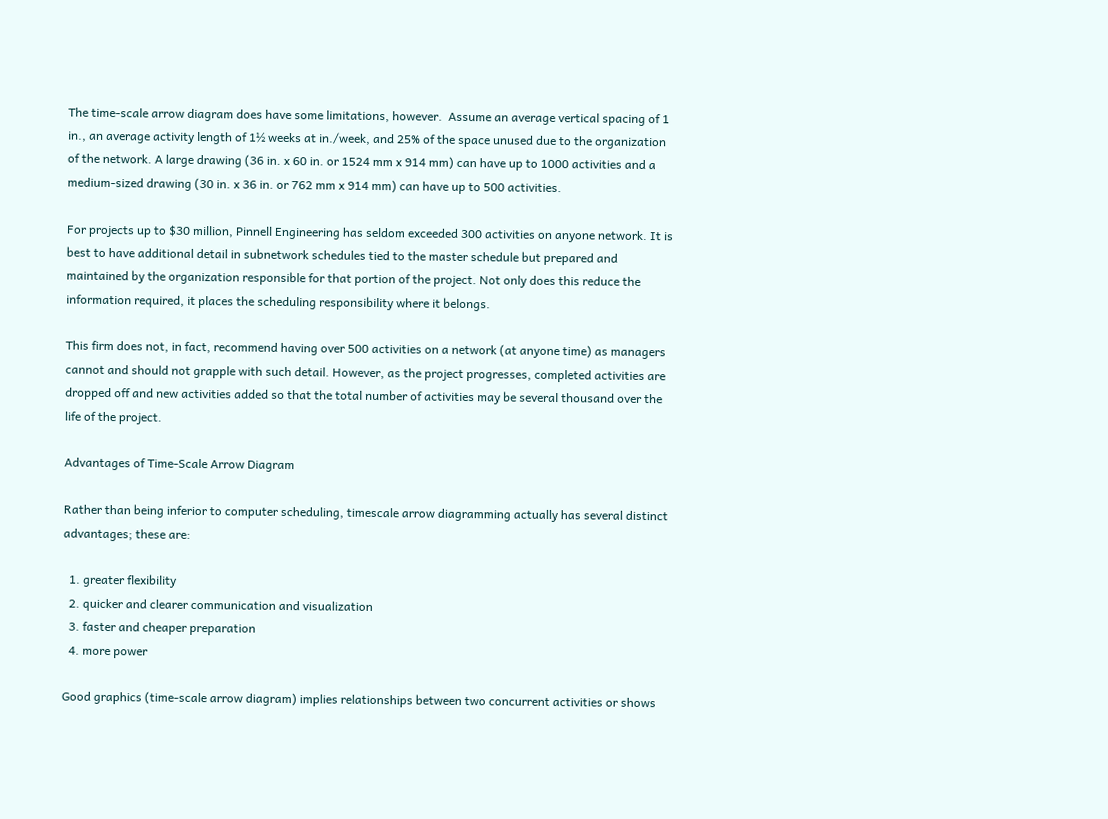The time-scale arrow diagram does have some limitations, however.  Assume an average vertical spacing of 1 in., an average activity length of 1½ weeks at in./week, and 25% of the space unused due to the organization of the network. A large drawing (36 in. x 60 in. or 1524 mm x 914 mm) can have up to 1000 activities and a medium-sized drawing (30 in. x 36 in. or 762 mm x 914 mm) can have up to 500 activities.

For projects up to $30 million, Pinnell Engineering has seldom exceeded 300 activities on anyone network. It is best to have additional detail in subnetwork schedules tied to the master schedule but prepared and maintained by the organization responsible for that portion of the project. Not only does this reduce the information required, it places the scheduling responsibility where it belongs.

This firm does not, in fact, recommend having over 500 activities on a network (at anyone time) as managers cannot and should not grapple with such detail. However, as the project progresses, completed activities are dropped off and new activities added so that the total number of activities may be several thousand over the life of the project.

Advantages of Time-Scale Arrow Diagram

Rather than being inferior to computer scheduling, timescale arrow diagramming actually has several distinct advantages; these are:

  1. greater flexibility
  2. quicker and clearer communication and visualization
  3. faster and cheaper preparation
  4. more power

Good graphics (time-scale arrow diagram) implies relationships between two concurrent activities or shows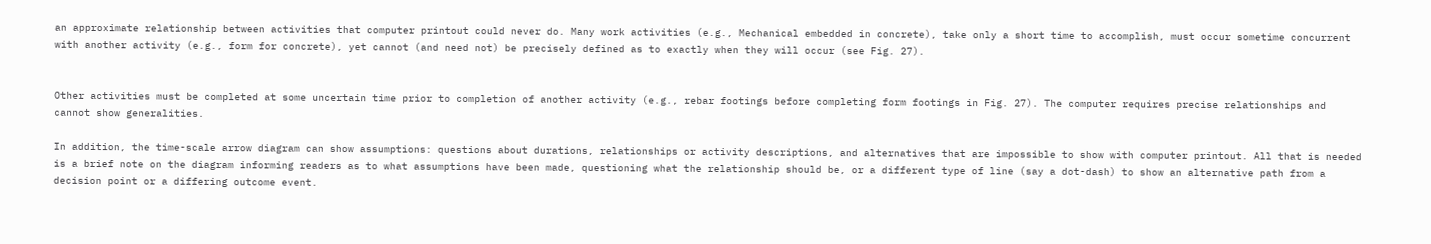an approximate relationship between activities that computer printout could never do. Many work activities (e.g., Mechanical embedded in concrete), take only a short time to accomplish, must occur sometime concurrent with another activity (e.g., form for concrete), yet cannot (and need not) be precisely defined as to exactly when they will occur (see Fig. 27).


Other activities must be completed at some uncertain time prior to completion of another activity (e.g., rebar footings before completing form footings in Fig. 27). The computer requires precise relationships and cannot show generalities.

In addition, the time-scale arrow diagram can show assumptions: questions about durations, relationships or activity descriptions, and alternatives that are impossible to show with computer printout. All that is needed is a brief note on the diagram informing readers as to what assumptions have been made, questioning what the relationship should be, or a different type of line (say a dot-dash) to show an alternative path from a decision point or a differing outcome event.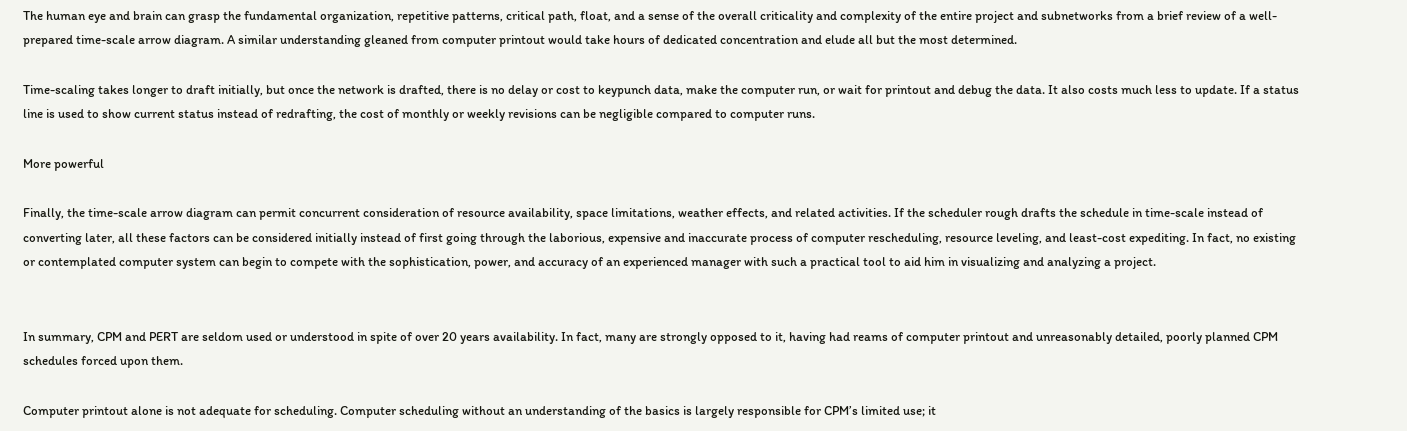The human eye and brain can grasp the fundamental organization, repetitive patterns, critical path, float, and a sense of the overall criticality and complexity of the entire project and subnetworks from a brief review of a well-prepared time-scale arrow diagram. A similar understanding gleaned from computer printout would take hours of dedicated concentration and elude all but the most determined.

Time-scaling takes longer to draft initially, but once the network is drafted, there is no delay or cost to keypunch data, make the computer run, or wait for printout and debug the data. It also costs much less to update. If a status line is used to show current status instead of redrafting, the cost of monthly or weekly revisions can be negligible compared to computer runs.

More powerful

Finally, the time-scale arrow diagram can permit concurrent consideration of resource availability, space limitations, weather effects, and related activities. If the scheduler rough drafts the schedule in time-scale instead of converting later, all these factors can be considered initially instead of first going through the laborious, expensive and inaccurate process of computer rescheduling, resource leveling, and least-cost expediting. In fact, no existing or contemplated computer system can begin to compete with the sophistication, power, and accuracy of an experienced manager with such a practical tool to aid him in visualizing and analyzing a project.


In summary, CPM and PERT are seldom used or understood in spite of over 20 years availability. In fact, many are strongly opposed to it, having had reams of computer printout and unreasonably detailed, poorly planned CPM schedules forced upon them.

Computer printout alone is not adequate for scheduling. Computer scheduling without an understanding of the basics is largely responsible for CPM’s limited use; it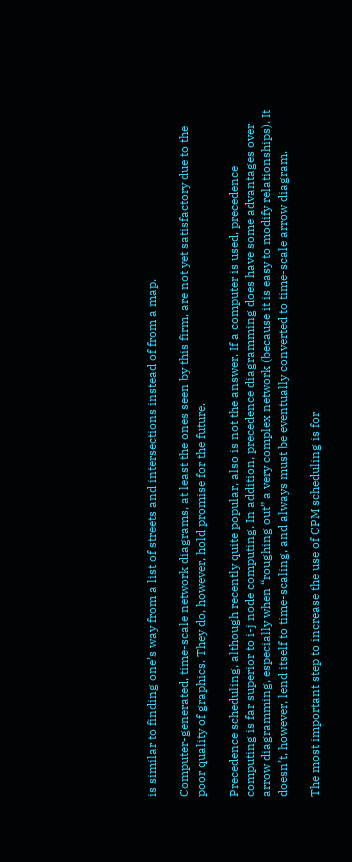is similar to finding one’s way from a list of streets and intersections instead of from a map.

Computer-generated, time-scale network diagrams, at least the ones seen by this firm, are not yet satisfactory due to the poor quality of graphics. They do, however, hold promise for the future.

Precedence scheduling, although recently quite popular, also is not the answer. If a computer is used, precedence computing is far superior to i-j node computing. In addition, precedence diagramming does have some advantages over arrow diagramming, especially when “roughing out” a very complex network (because it is easy to modify relationships). It doesn’t, however, lend itself to time-scaling, and always must be eventually converted to time-scale arrow diagram.

The most important step to increase the use of CPM scheduling is for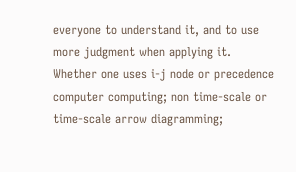everyone to understand it, and to use more judgment when applying it. Whether one uses i-j node or precedence computer computing; non time-scale or time-scale arrow diagramming;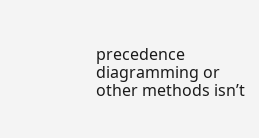precedence diagramming or other methods isn’t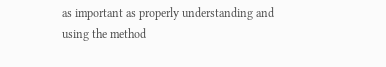as important as properly understanding and using the method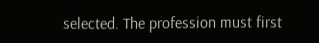selected. The profession must first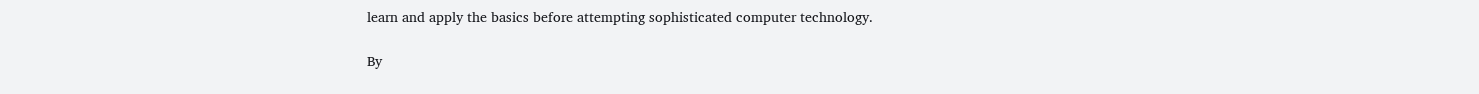learn and apply the basics before attempting sophisticated computer technology.

By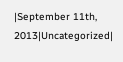|September 11th, 2013|Uncategorized|